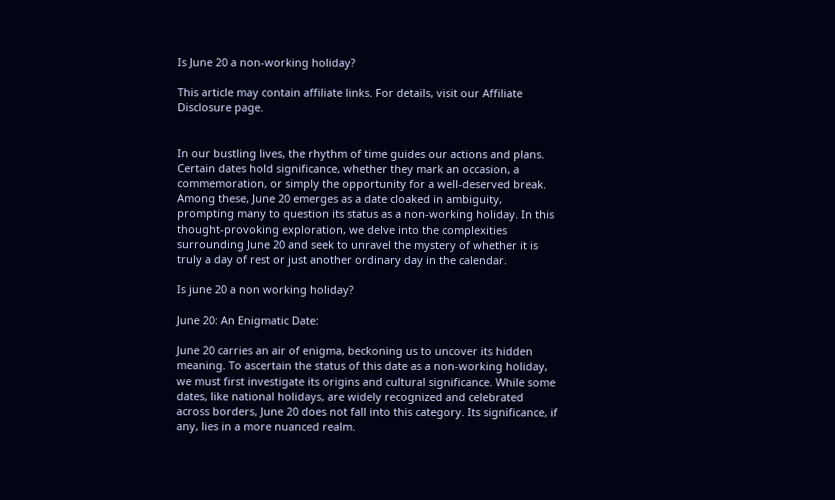Is June 20 a non-working holiday?

This article may contain affiliate links. For details, visit our Affiliate Disclosure page.


In our bustling lives, the rhythm of time guides our actions and plans. Certain dates hold significance, whether they mark an occasion, a commemoration, or simply the opportunity for a well-deserved break. Among these, June 20 emerges as a date cloaked in ambiguity, prompting many to question its status as a non-working holiday. In this thought-provoking exploration, we delve into the complexities surrounding June 20 and seek to unravel the mystery of whether it is truly a day of rest or just another ordinary day in the calendar.

Is june 20 a non working holiday?

June 20: An Enigmatic Date:

June 20 carries an air of enigma, beckoning us to uncover its hidden meaning. To ascertain the status of this date as a non-working holiday, we must first investigate its origins and cultural significance. While some dates, like national holidays, are widely recognized and celebrated across borders, June 20 does not fall into this category. Its significance, if any, lies in a more nuanced realm.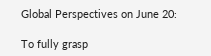Global Perspectives on June 20:

To fully grasp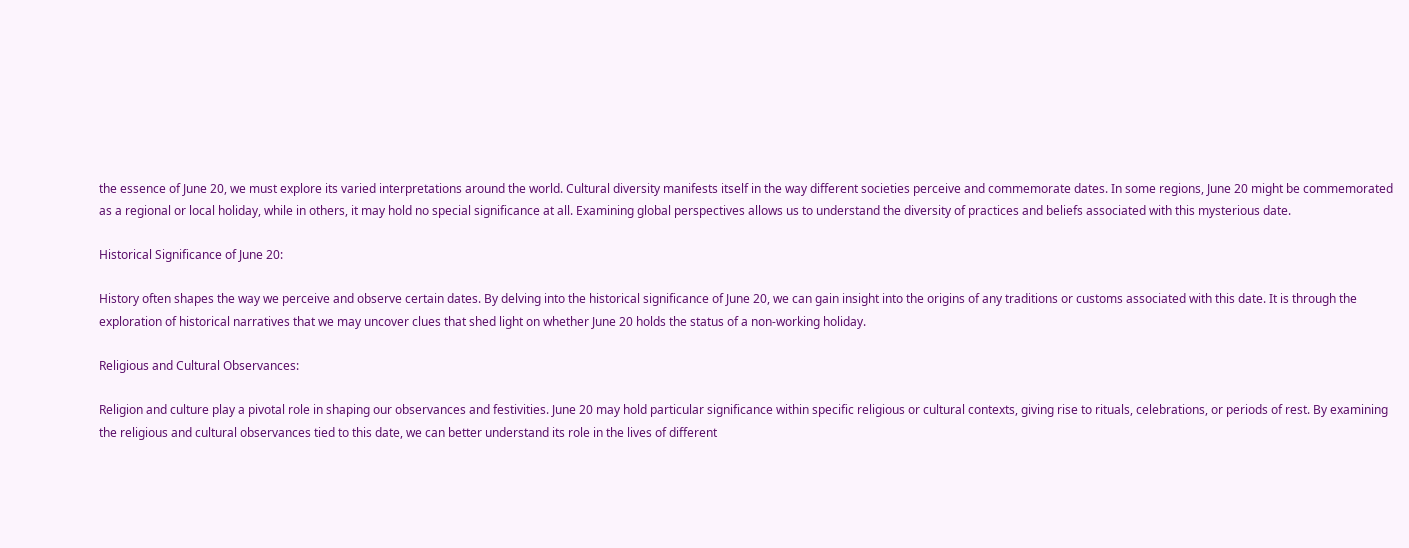the essence of June 20, we must explore its varied interpretations around the world. Cultural diversity manifests itself in the way different societies perceive and commemorate dates. In some regions, June 20 might be commemorated as a regional or local holiday, while in others, it may hold no special significance at all. Examining global perspectives allows us to understand the diversity of practices and beliefs associated with this mysterious date.

Historical Significance of June 20:

History often shapes the way we perceive and observe certain dates. By delving into the historical significance of June 20, we can gain insight into the origins of any traditions or customs associated with this date. It is through the exploration of historical narratives that we may uncover clues that shed light on whether June 20 holds the status of a non-working holiday.

Religious and Cultural Observances:

Religion and culture play a pivotal role in shaping our observances and festivities. June 20 may hold particular significance within specific religious or cultural contexts, giving rise to rituals, celebrations, or periods of rest. By examining the religious and cultural observances tied to this date, we can better understand its role in the lives of different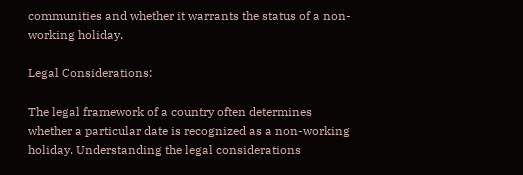communities and whether it warrants the status of a non-working holiday.

Legal Considerations:

The legal framework of a country often determines whether a particular date is recognized as a non-working holiday. Understanding the legal considerations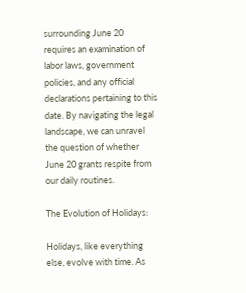surrounding June 20 requires an examination of labor laws, government policies, and any official declarations pertaining to this date. By navigating the legal landscape, we can unravel the question of whether June 20 grants respite from our daily routines.

The Evolution of Holidays:

Holidays, like everything else, evolve with time. As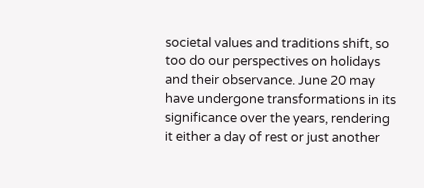societal values and traditions shift, so too do our perspectives on holidays and their observance. June 20 may have undergone transformations in its significance over the years, rendering it either a day of rest or just another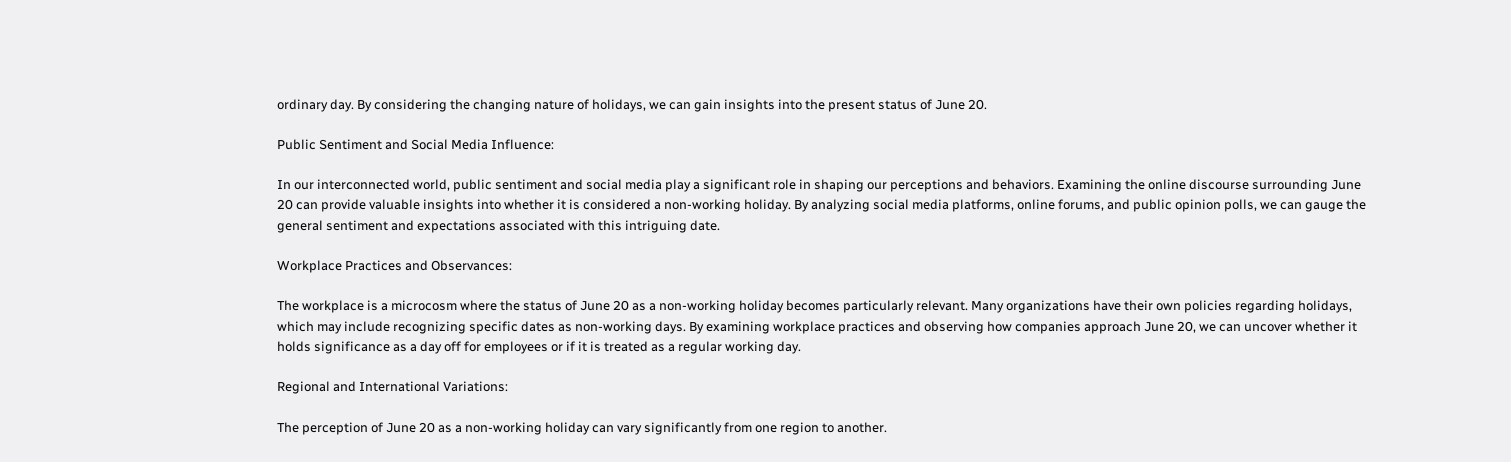ordinary day. By considering the changing nature of holidays, we can gain insights into the present status of June 20.

Public Sentiment and Social Media Influence:

In our interconnected world, public sentiment and social media play a significant role in shaping our perceptions and behaviors. Examining the online discourse surrounding June 20 can provide valuable insights into whether it is considered a non-working holiday. By analyzing social media platforms, online forums, and public opinion polls, we can gauge the general sentiment and expectations associated with this intriguing date.

Workplace Practices and Observances:

The workplace is a microcosm where the status of June 20 as a non-working holiday becomes particularly relevant. Many organizations have their own policies regarding holidays, which may include recognizing specific dates as non-working days. By examining workplace practices and observing how companies approach June 20, we can uncover whether it holds significance as a day off for employees or if it is treated as a regular working day.

Regional and International Variations:

The perception of June 20 as a non-working holiday can vary significantly from one region to another.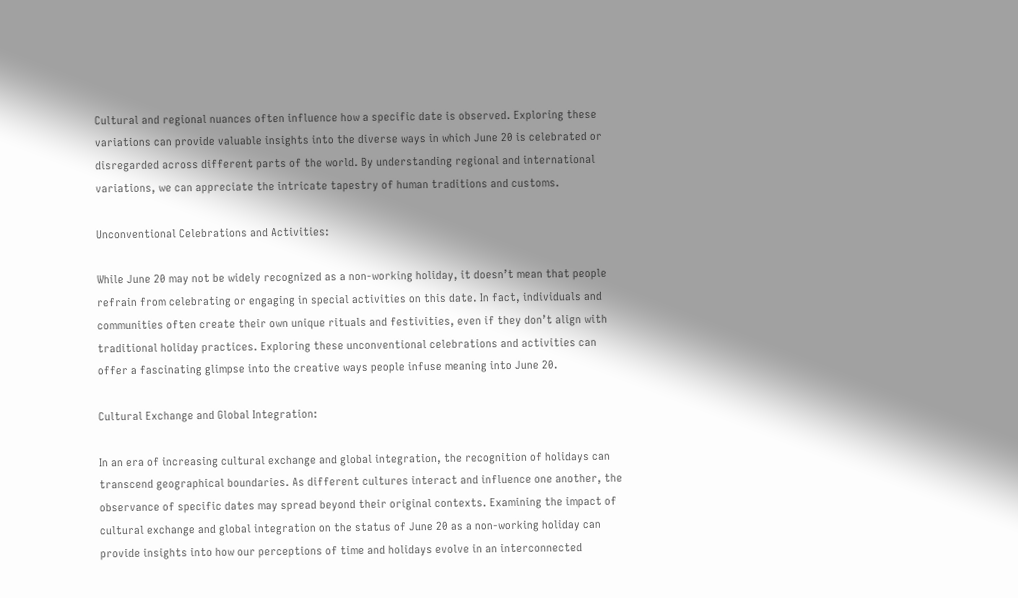Cultural and regional nuances often influence how a specific date is observed. Exploring these variations can provide valuable insights into the diverse ways in which June 20 is celebrated or disregarded across different parts of the world. By understanding regional and international variations, we can appreciate the intricate tapestry of human traditions and customs.

Unconventional Celebrations and Activities:

While June 20 may not be widely recognized as a non-working holiday, it doesn’t mean that people refrain from celebrating or engaging in special activities on this date. In fact, individuals and communities often create their own unique rituals and festivities, even if they don’t align with traditional holiday practices. Exploring these unconventional celebrations and activities can offer a fascinating glimpse into the creative ways people infuse meaning into June 20.

Cultural Exchange and Global Integration:

In an era of increasing cultural exchange and global integration, the recognition of holidays can transcend geographical boundaries. As different cultures interact and influence one another, the observance of specific dates may spread beyond their original contexts. Examining the impact of cultural exchange and global integration on the status of June 20 as a non-working holiday can provide insights into how our perceptions of time and holidays evolve in an interconnected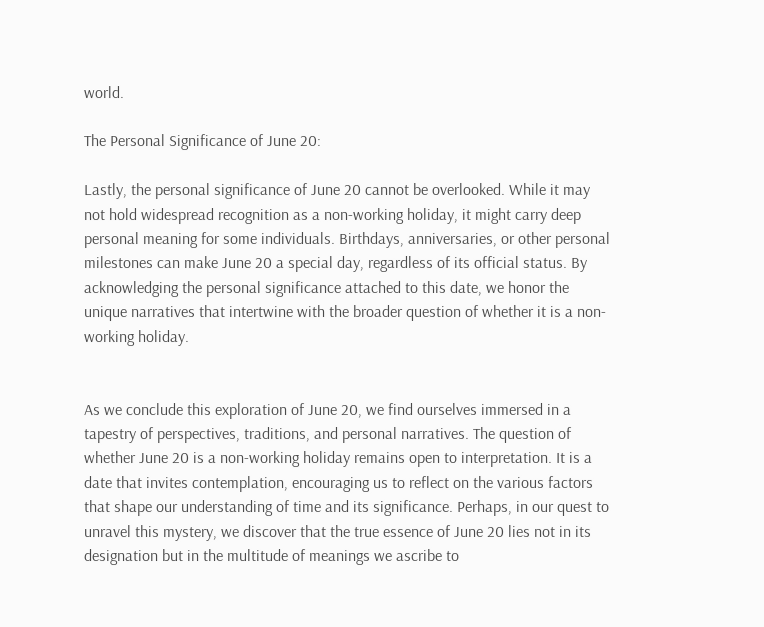world.

The Personal Significance of June 20:

Lastly, the personal significance of June 20 cannot be overlooked. While it may not hold widespread recognition as a non-working holiday, it might carry deep personal meaning for some individuals. Birthdays, anniversaries, or other personal milestones can make June 20 a special day, regardless of its official status. By acknowledging the personal significance attached to this date, we honor the unique narratives that intertwine with the broader question of whether it is a non-working holiday.


As we conclude this exploration of June 20, we find ourselves immersed in a tapestry of perspectives, traditions, and personal narratives. The question of whether June 20 is a non-working holiday remains open to interpretation. It is a date that invites contemplation, encouraging us to reflect on the various factors that shape our understanding of time and its significance. Perhaps, in our quest to unravel this mystery, we discover that the true essence of June 20 lies not in its designation but in the multitude of meanings we ascribe to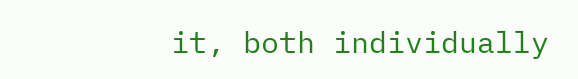it, both individually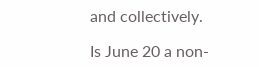and collectively.

Is June 20 a non-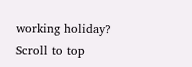working holiday?
Scroll to top